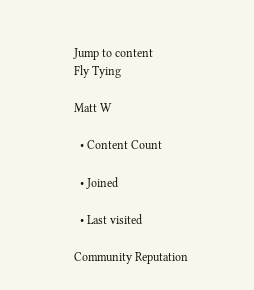Jump to content
Fly Tying

Matt W

  • Content Count

  • Joined

  • Last visited

Community Reputation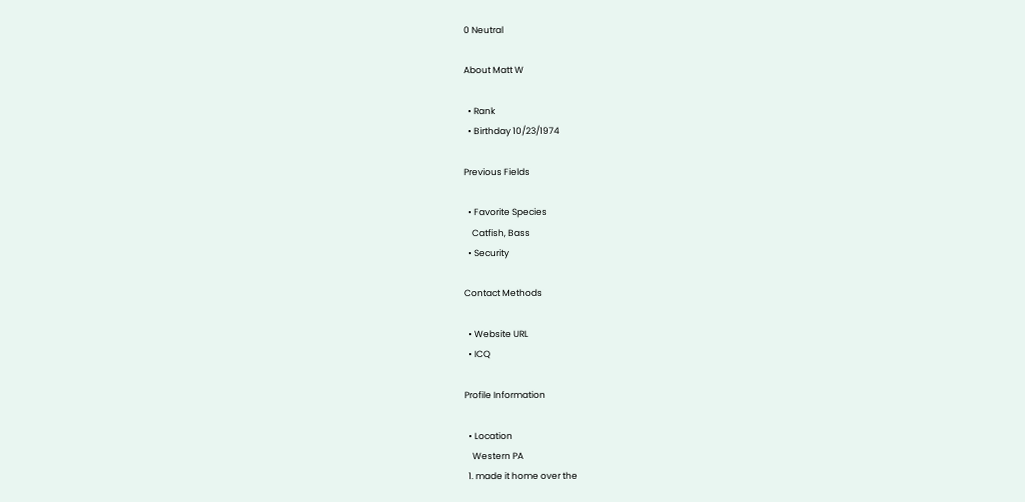0 Neutral

About Matt W

  • Rank
  • Birthday 10/23/1974

Previous Fields

  • Favorite Species
    Catfish, Bass
  • Security

Contact Methods

  • Website URL
  • ICQ

Profile Information

  • Location
    Western PA
  1. made it home over the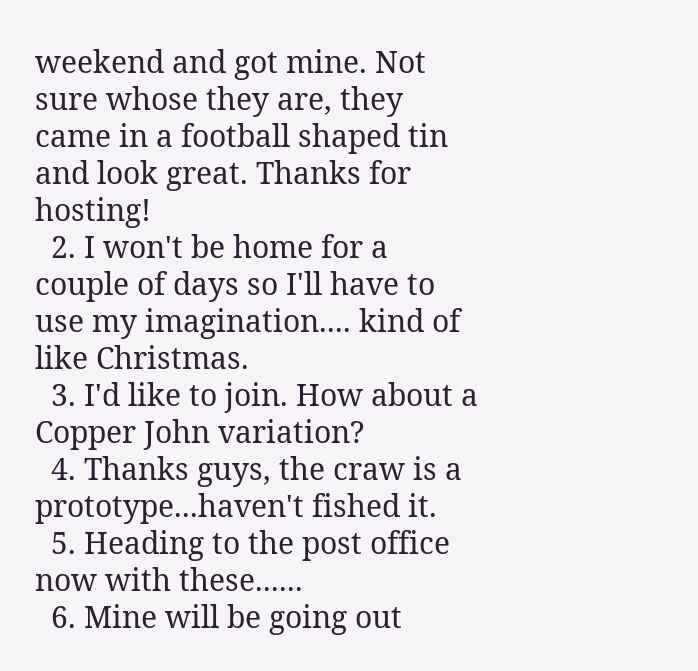weekend and got mine. Not sure whose they are, they came in a football shaped tin and look great. Thanks for hosting!
  2. I won't be home for a couple of days so I'll have to use my imagination.... kind of like Christmas.
  3. I'd like to join. How about a Copper John variation?
  4. Thanks guys, the craw is a prototype...haven't fished it.
  5. Heading to the post office now with these......
  6. Mine will be going out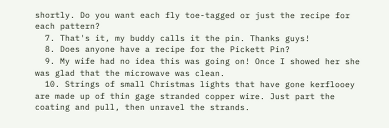shortly. Do you want each fly toe-tagged or just the recipe for each pattern?
  7. That's it, my buddy calls it the pin. Thanks guys!
  8. Does anyone have a recipe for the Pickett Pin?
  9. My wife had no idea this was going on! Once I showed her she was glad that the microwave was clean.
  10. Strings of small Christmas lights that have gone kerflooey are made up of thin gage stranded copper wire. Just part the coating and pull, then unravel the strands.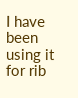I have been using it for rib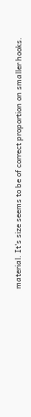material. It's size seems to be of correct proportion on smaller hooks.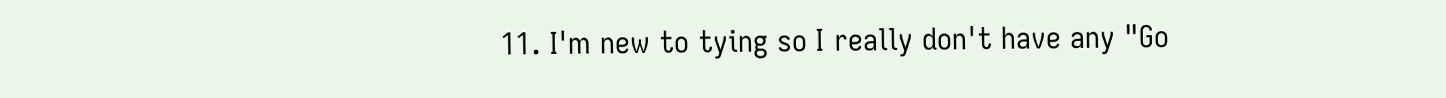11. I'm new to tying so I really don't have any "Go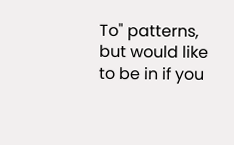To" patterns, but would like to be in if you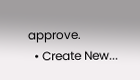approve.
  • Create New...